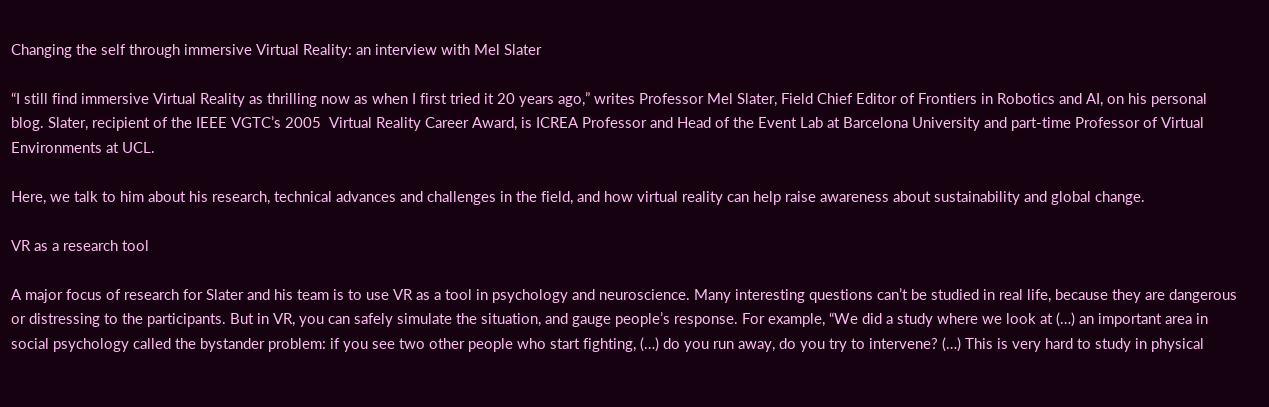Changing the self through immersive Virtual Reality: an interview with Mel Slater

“I still find immersive Virtual Reality as thrilling now as when I first tried it 20 years ago,” writes Professor Mel Slater, Field Chief Editor of Frontiers in Robotics and AI, on his personal blog. Slater, recipient of the IEEE VGTC’s 2005  Virtual Reality Career Award, is ICREA Professor and Head of the Event Lab at Barcelona University and part-time Professor of Virtual Environments at UCL.

Here, we talk to him about his research, technical advances and challenges in the field, and how virtual reality can help raise awareness about sustainability and global change.

VR as a research tool

A major focus of research for Slater and his team is to use VR as a tool in psychology and neuroscience. Many interesting questions can’t be studied in real life, because they are dangerous or distressing to the participants. But in VR, you can safely simulate the situation, and gauge people’s response. For example, “We did a study where we look at (…) an important area in social psychology called the bystander problem: if you see two other people who start fighting, (…) do you run away, do you try to intervene? (…) This is very hard to study in physical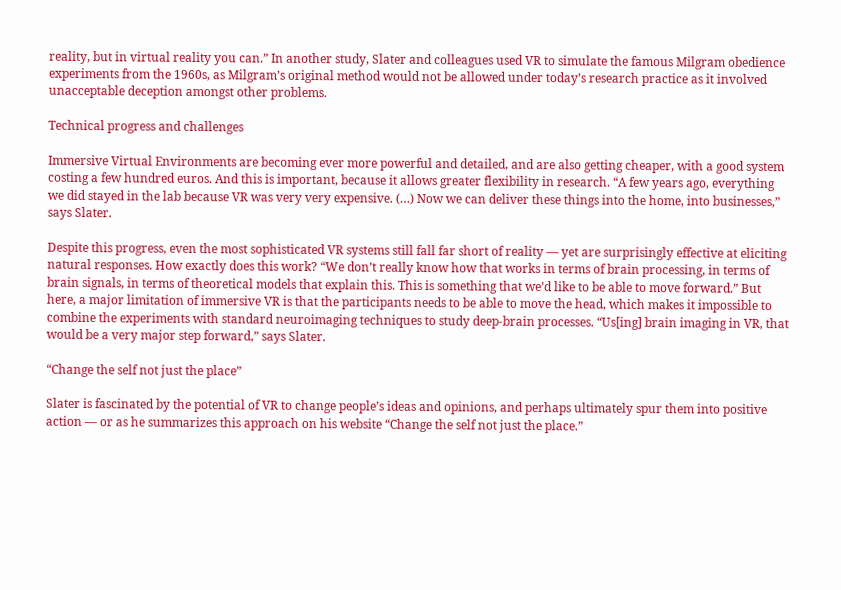reality, but in virtual reality you can.” In another study, Slater and colleagues used VR to simulate the famous Milgram obedience experiments from the 1960s, as Milgram’s original method would not be allowed under today’s research practice as it involved unacceptable deception amongst other problems.

Technical progress and challenges

Immersive Virtual Environments are becoming ever more powerful and detailed, and are also getting cheaper, with a good system costing a few hundred euros. And this is important, because it allows greater flexibility in research. “A few years ago, everything we did stayed in the lab because VR was very very expensive. (…) Now we can deliver these things into the home, into businesses,” says Slater.

Despite this progress, even the most sophisticated VR systems still fall far short of reality — yet are surprisingly effective at eliciting natural responses. How exactly does this work? “We don’t really know how that works in terms of brain processing, in terms of brain signals, in terms of theoretical models that explain this. This is something that we’d like to be able to move forward.” But here, a major limitation of immersive VR is that the participants needs to be able to move the head, which makes it impossible to combine the experiments with standard neuroimaging techniques to study deep-brain processes. “Us[ing] brain imaging in VR, that would be a very major step forward,” says Slater.

“Change the self not just the place”

Slater is fascinated by the potential of VR to change people’s ideas and opinions, and perhaps ultimately spur them into positive action — or as he summarizes this approach on his website “Change the self not just the place.”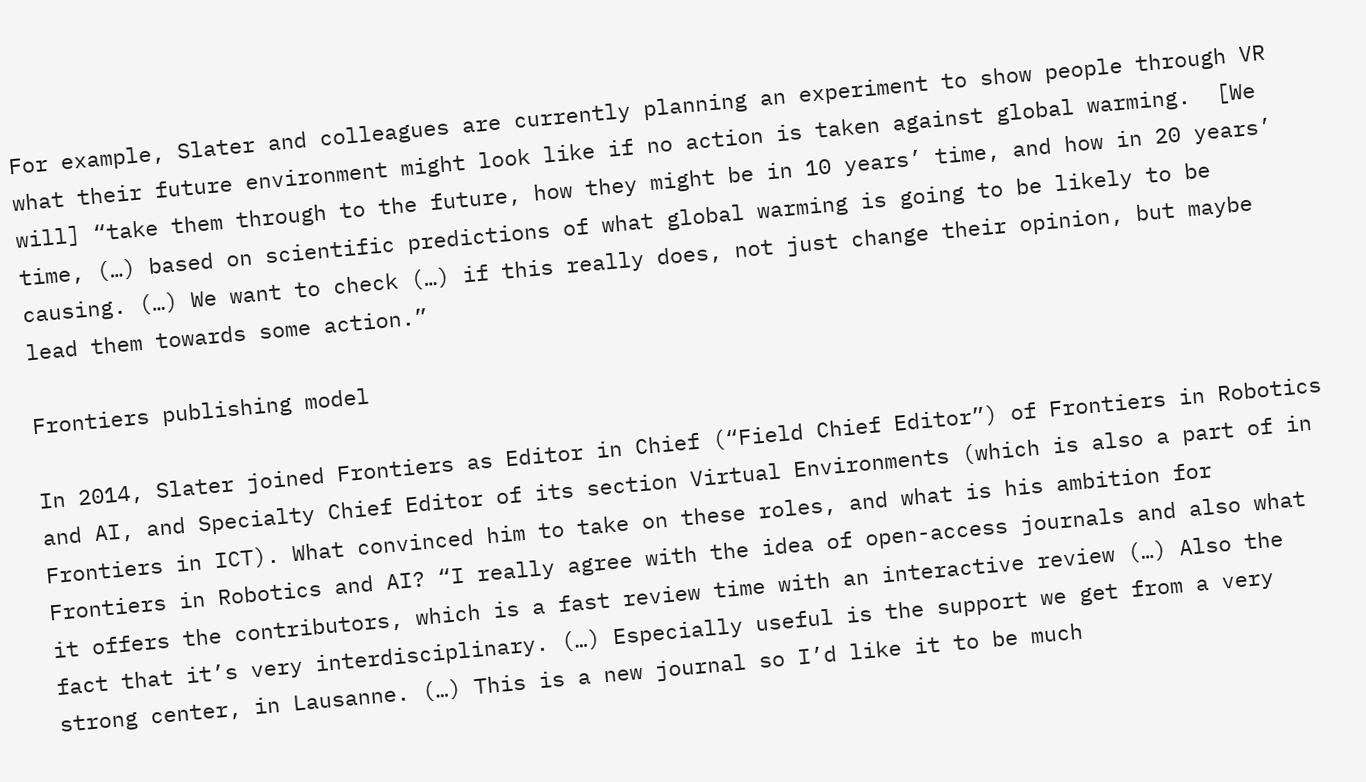For example, Slater and colleagues are currently planning an experiment to show people through VR what their future environment might look like if no action is taken against global warming.  [We will] “take them through to the future, how they might be in 10 years’ time, and how in 20 years’ time, (…) based on scientific predictions of what global warming is going to be likely to be causing. (…) We want to check (…) if this really does, not just change their opinion, but maybe lead them towards some action.”

Frontiers publishing model

In 2014, Slater joined Frontiers as Editor in Chief (“Field Chief Editor”) of Frontiers in Robotics and AI, and Specialty Chief Editor of its section Virtual Environments (which is also a part of in Frontiers in ICT). What convinced him to take on these roles, and what is his ambition for Frontiers in Robotics and AI? “I really agree with the idea of open-access journals and also what it offers the contributors, which is a fast review time with an interactive review (…) Also the fact that it’s very interdisciplinary. (…) Especially useful is the support we get from a very strong center, in Lausanne. (…) This is a new journal so I’d like it to be much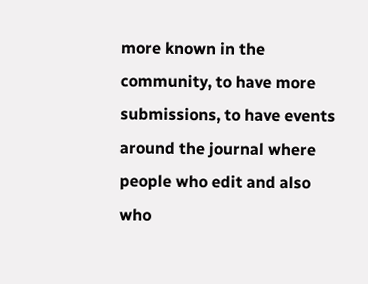more known in the community, to have more submissions, to have events around the journal where people who edit and also who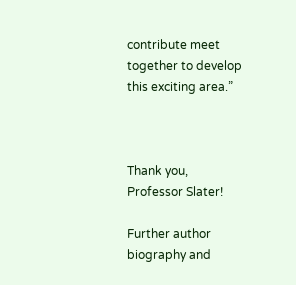contribute meet together to develop this exciting area.”



Thank you, Professor Slater!

Further author biography and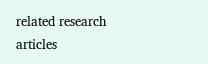related research articles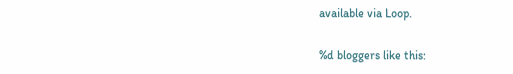available via Loop.

%d bloggers like this: